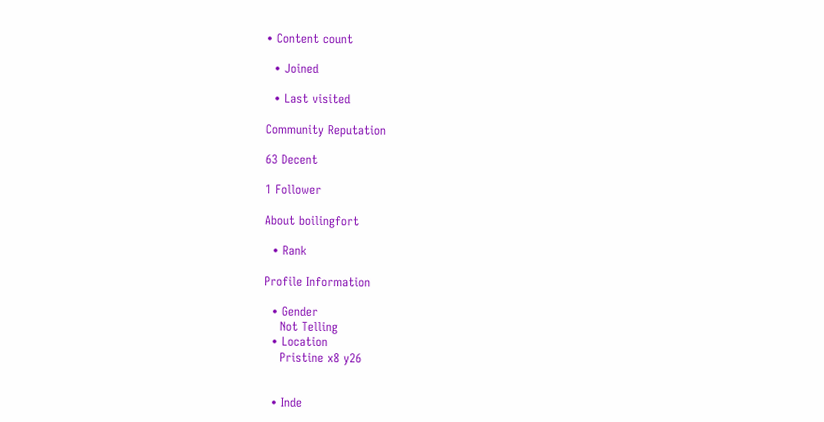• Content count

  • Joined

  • Last visited

Community Reputation

63 Decent

1 Follower

About boilingfort

  • Rank

Profile Information

  • Gender
    Not Telling
  • Location
    Pristine x8 y26


  • Inde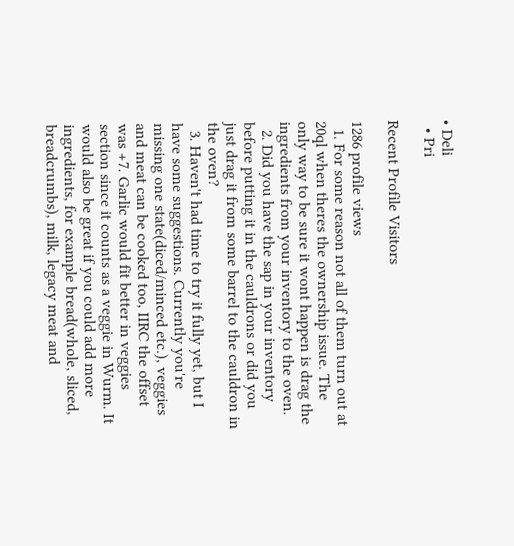• Deli
  • Pri

Recent Profile Visitors

1286 profile views
  1. For some reason not all of them turn out at 20ql when theres the ownership issue. The only way to be sure it wont happen is drag the ingredients from your inventory to the oven.
  2. Did you have the sap in your inventory before putting it in the cauldrons or did you just drag it from some barrel to the cauldron in the oven?
  3. Haven't had time to try it fully yet, but I have some suggestions. Currently you're missing one state(diced/minced etc.), veggies and meat can be cooked too, IIRC the offset was +7. Garlic would fit better in veggies section since it counts as a veggie in Wurm. It would also be great if you could add more ingredients, for example bread(whole, sliced, breadcrumbs), milk, legacy meat and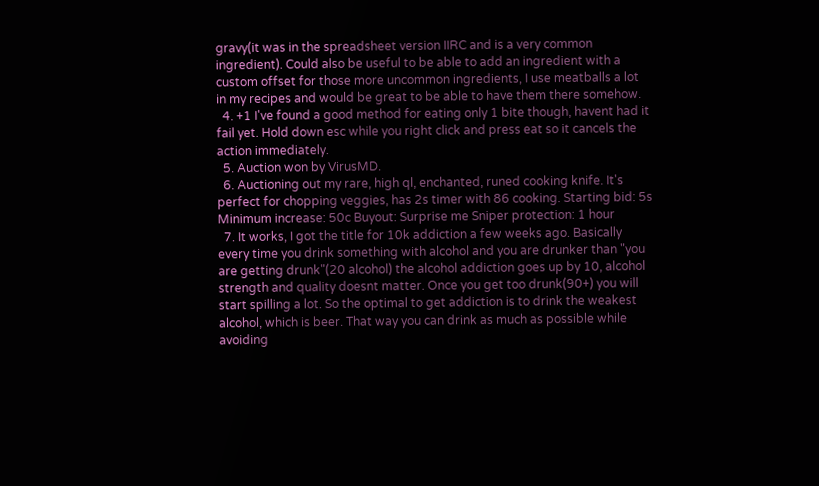gravy(it was in the spreadsheet version IIRC and is a very common ingredient). Could also be useful to be able to add an ingredient with a custom offset for those more uncommon ingredients, I use meatballs a lot in my recipes and would be great to be able to have them there somehow.
  4. +1 I've found a good method for eating only 1 bite though, havent had it fail yet. Hold down esc while you right click and press eat so it cancels the action immediately.
  5. Auction won by VirusMD.
  6. Auctioning out my rare, high ql, enchanted, runed cooking knife. It's perfect for chopping veggies, has 2s timer with 86 cooking. Starting bid: 5s Minimum increase: 50c Buyout: Surprise me Sniper protection: 1 hour
  7. It works, I got the title for 10k addiction a few weeks ago. Basically every time you drink something with alcohol and you are drunker than "you are getting drunk"(20 alcohol) the alcohol addiction goes up by 10, alcohol strength and quality doesnt matter. Once you get too drunk(90+) you will start spilling a lot. So the optimal to get addiction is to drink the weakest alcohol, which is beer. That way you can drink as much as possible while avoiding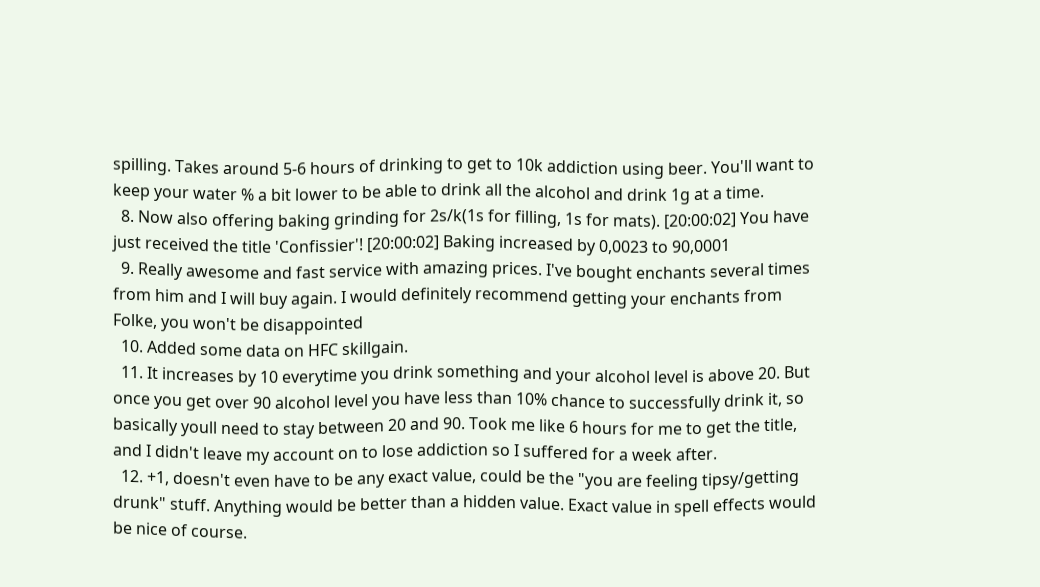spilling. Takes around 5-6 hours of drinking to get to 10k addiction using beer. You'll want to keep your water % a bit lower to be able to drink all the alcohol and drink 1g at a time.
  8. Now also offering baking grinding for 2s/k(1s for filling, 1s for mats). [20:00:02] You have just received the title 'Confissier'! [20:00:02] Baking increased by 0,0023 to 90,0001
  9. Really awesome and fast service with amazing prices. I've bought enchants several times from him and I will buy again. I would definitely recommend getting your enchants from Folke, you won't be disappointed
  10. Added some data on HFC skillgain.
  11. It increases by 10 everytime you drink something and your alcohol level is above 20. But once you get over 90 alcohol level you have less than 10% chance to successfully drink it, so basically youll need to stay between 20 and 90. Took me like 6 hours for me to get the title, and I didn't leave my account on to lose addiction so I suffered for a week after.
  12. +1, doesn't even have to be any exact value, could be the "you are feeling tipsy/getting drunk" stuff. Anything would be better than a hidden value. Exact value in spell effects would be nice of course.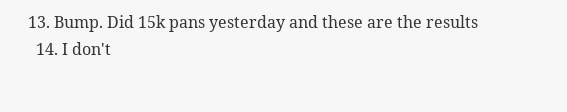13. Bump. Did 15k pans yesterday and these are the results
  14. I don't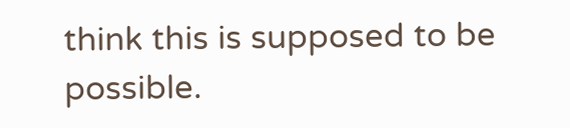think this is supposed to be possible.